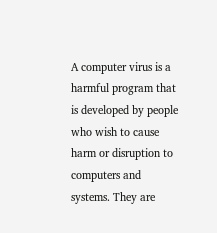A computer virus is a harmful program that is developed by people who wish to cause harm or disruption to computers and systems. They are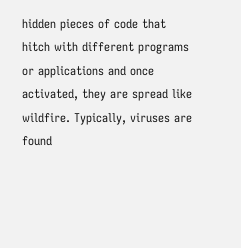hidden pieces of code that hitch with different programs or applications and once activated, they are spread like wildfire. Typically, viruses are found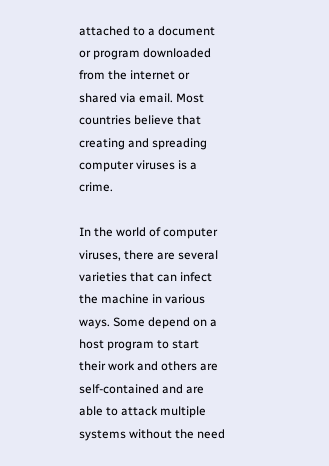attached to a document or program downloaded from the internet or shared via email. Most countries believe that creating and spreading computer viruses is a crime.

In the world of computer viruses, there are several varieties that can infect the machine in various ways. Some depend on a host program to start their work and others are self-contained and are able to attack multiple systems without the need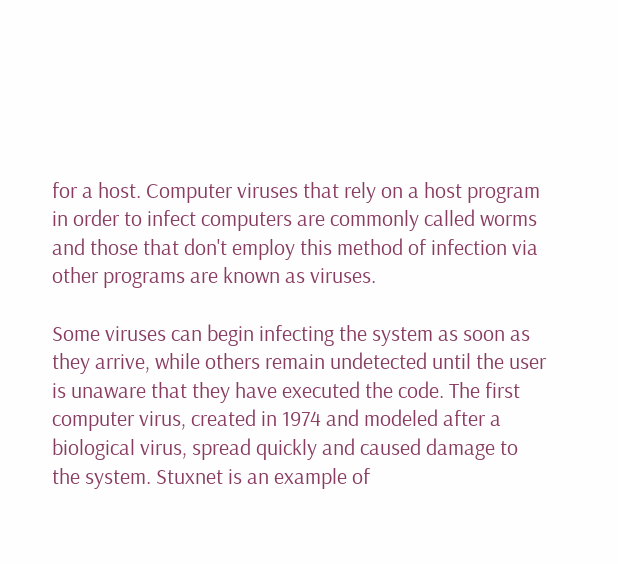for a host. Computer viruses that rely on a host program in order to infect computers are commonly called worms and those that don't employ this method of infection via other programs are known as viruses.

Some viruses can begin infecting the system as soon as they arrive, while others remain undetected until the user is unaware that they have executed the code. The first computer virus, created in 1974 and modeled after a biological virus, spread quickly and caused damage to the system. Stuxnet is an example of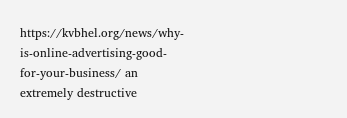https://kvbhel.org/news/why-is-online-advertising-good-for-your-business/ an extremely destructive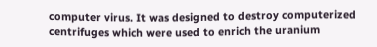computer virus. It was designed to destroy computerized centrifuges which were used to enrich the uranium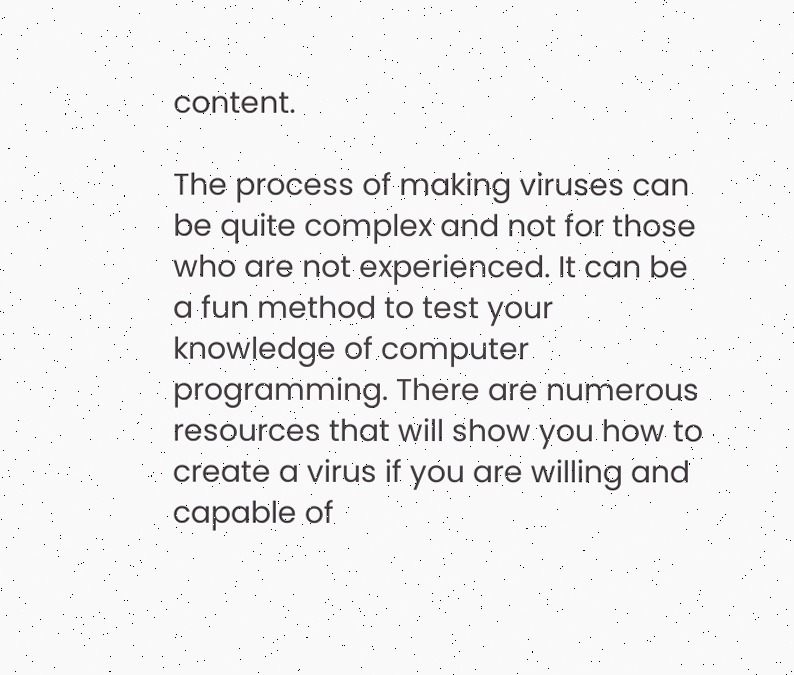content.

The process of making viruses can be quite complex and not for those who are not experienced. It can be a fun method to test your knowledge of computer programming. There are numerous resources that will show you how to create a virus if you are willing and capable of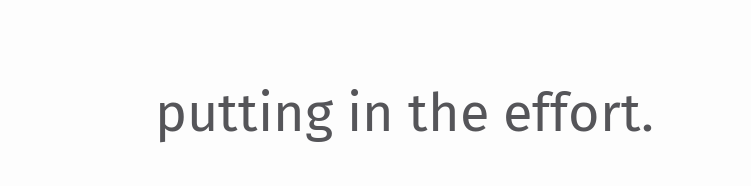putting in the effort.